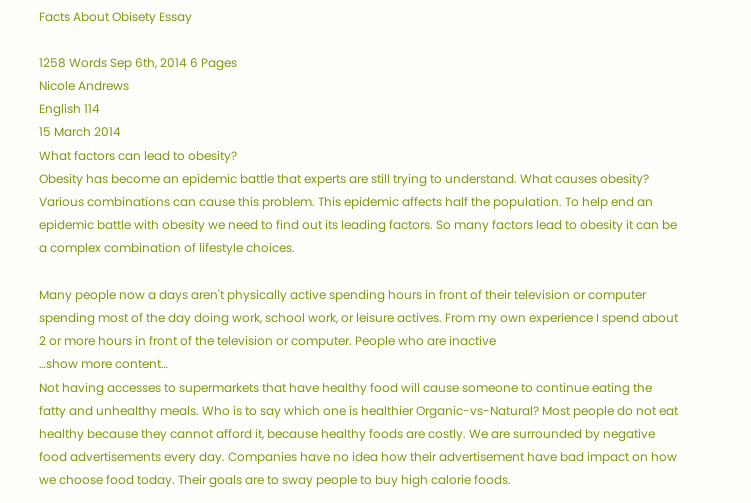Facts About Obisety Essay

1258 Words Sep 6th, 2014 6 Pages
Nicole Andrews
English 114
15 March 2014
What factors can lead to obesity?
Obesity has become an epidemic battle that experts are still trying to understand. What causes obesity? Various combinations can cause this problem. This epidemic affects half the population. To help end an epidemic battle with obesity we need to find out its leading factors. So many factors lead to obesity it can be a complex combination of lifestyle choices.

Many people now a days aren't physically active spending hours in front of their television or computer spending most of the day doing work, school work, or leisure actives. From my own experience I spend about 2 or more hours in front of the television or computer. People who are inactive
…show more content…
Not having accesses to supermarkets that have healthy food will cause someone to continue eating the fatty and unhealthy meals. Who is to say which one is healthier Organic-vs-Natural? Most people do not eat healthy because they cannot afford it, because healthy foods are costly. We are surrounded by negative food advertisements every day. Companies have no idea how their advertisement have bad impact on how we choose food today. Their goals are to sway people to buy high calorie foods.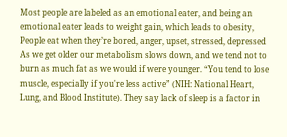Most people are labeled as an emotional eater, and being an emotional eater leads to weight gain, which leads to obesity, People eat when they’re bored, anger, upset, stressed, depressed
As we get older our metabolism slows down, and we tend not to burn as much fat as we would if were younger. “You tend to lose muscle, especially if you're less active” (NIH: National Heart, Lung, and Blood Institute). They say lack of sleep is a factor in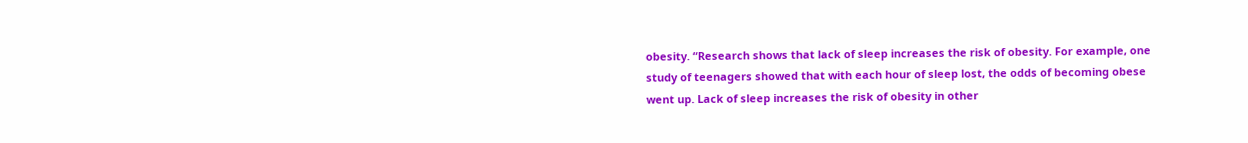obesity. “Research shows that lack of sleep increases the risk of obesity. For example, one study of teenagers showed that with each hour of sleep lost, the odds of becoming obese went up. Lack of sleep increases the risk of obesity in other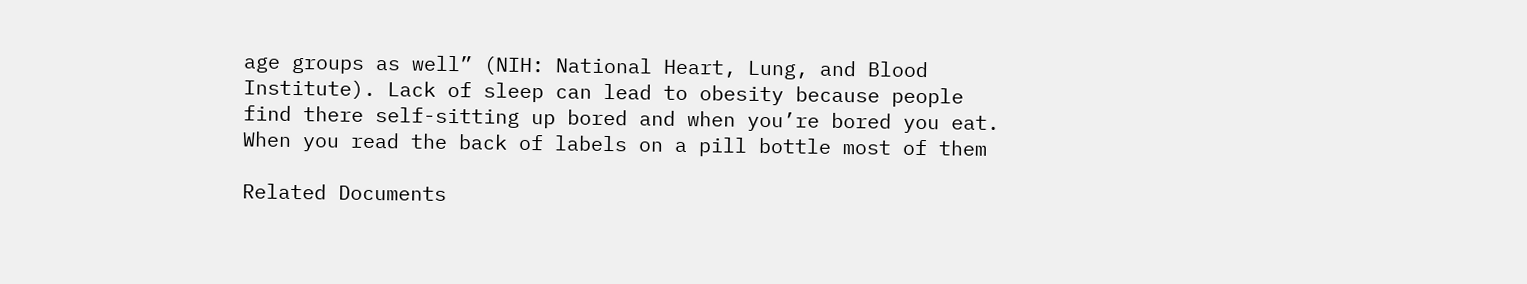age groups as well” (NIH: National Heart, Lung, and Blood Institute). Lack of sleep can lead to obesity because people find there self-sitting up bored and when you’re bored you eat.
When you read the back of labels on a pill bottle most of them

Related Documents